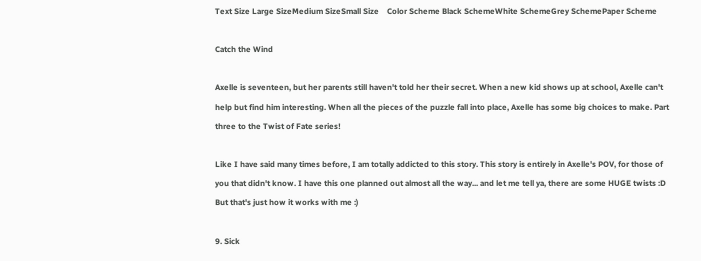Text Size Large SizeMedium SizeSmall Size    Color Scheme Black SchemeWhite SchemeGrey SchemePaper Scheme

Catch the Wind

Axelle is seventeen, but her parents still haven't told her their secret. When a new kid shows up at school, Axelle can't help but find him interesting. When all the pieces of the puzzle fall into place, Axelle has some big choices to make. Part three to the Twist of Fate series!

Like I have said many times before, I am totally addicted to this story. This story is entirely in Axelle's POV, for those of you that didn't know. I have this one planned out almost all the way... and let me tell ya, there are some HUGE twists :D But that's just how it works with me :)

9. Sick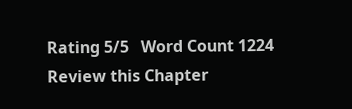Rating 5/5   Word Count 1224   Review this Chapter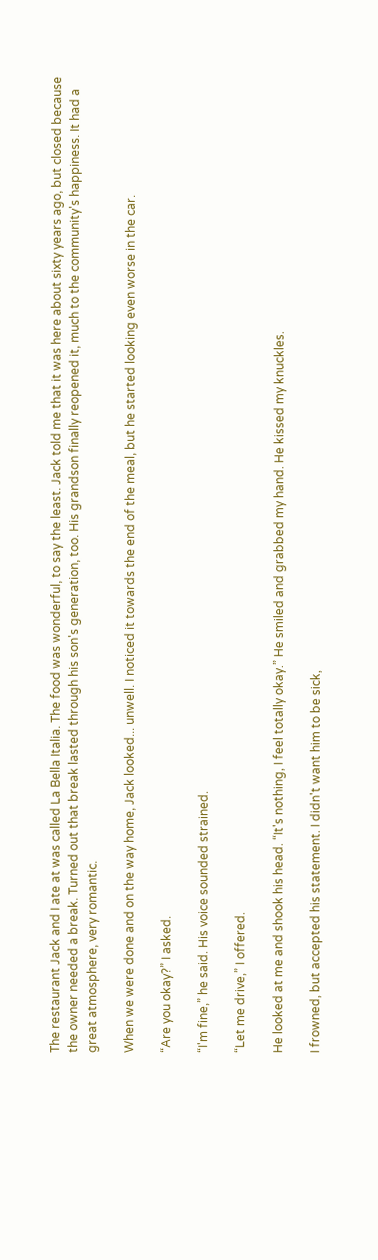The restaurant Jack and I ate at was called La Bella Italia. The food was wonderful, to say the least. Jack told me that it was here about sixty years ago, but closed because the owner needed a break. Turned out that break lasted through his son's generation, too. His grandson finally reopened it, much to the community's happiness. It had a great atmosphere, very romantic.

When we were done and on the way home, Jack looked... unwell. I noticed it towards the end of the meal, but he started looking even worse in the car.

“Are you okay?” I asked.

“I'm fine,” he said. His voice sounded strained.

“Let me drive,” I offered.

He looked at me and shook his head. “It's nothing, I feel totally okay.” He smiled and grabbed my hand. He kissed my knuckles.

I frowned, but accepted his statement. I didn't want him to be sick,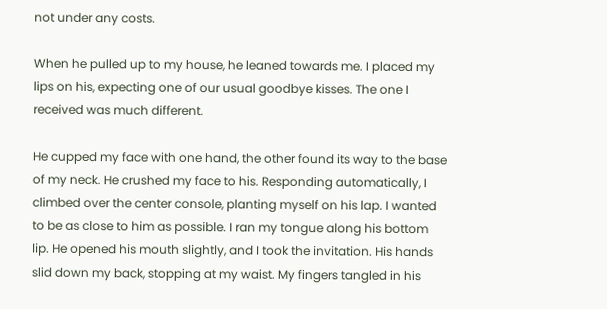not under any costs.

When he pulled up to my house, he leaned towards me. I placed my lips on his, expecting one of our usual goodbye kisses. The one I received was much different.

He cupped my face with one hand, the other found its way to the base of my neck. He crushed my face to his. Responding automatically, I climbed over the center console, planting myself on his lap. I wanted to be as close to him as possible. I ran my tongue along his bottom lip. He opened his mouth slightly, and I took the invitation. His hands slid down my back, stopping at my waist. My fingers tangled in his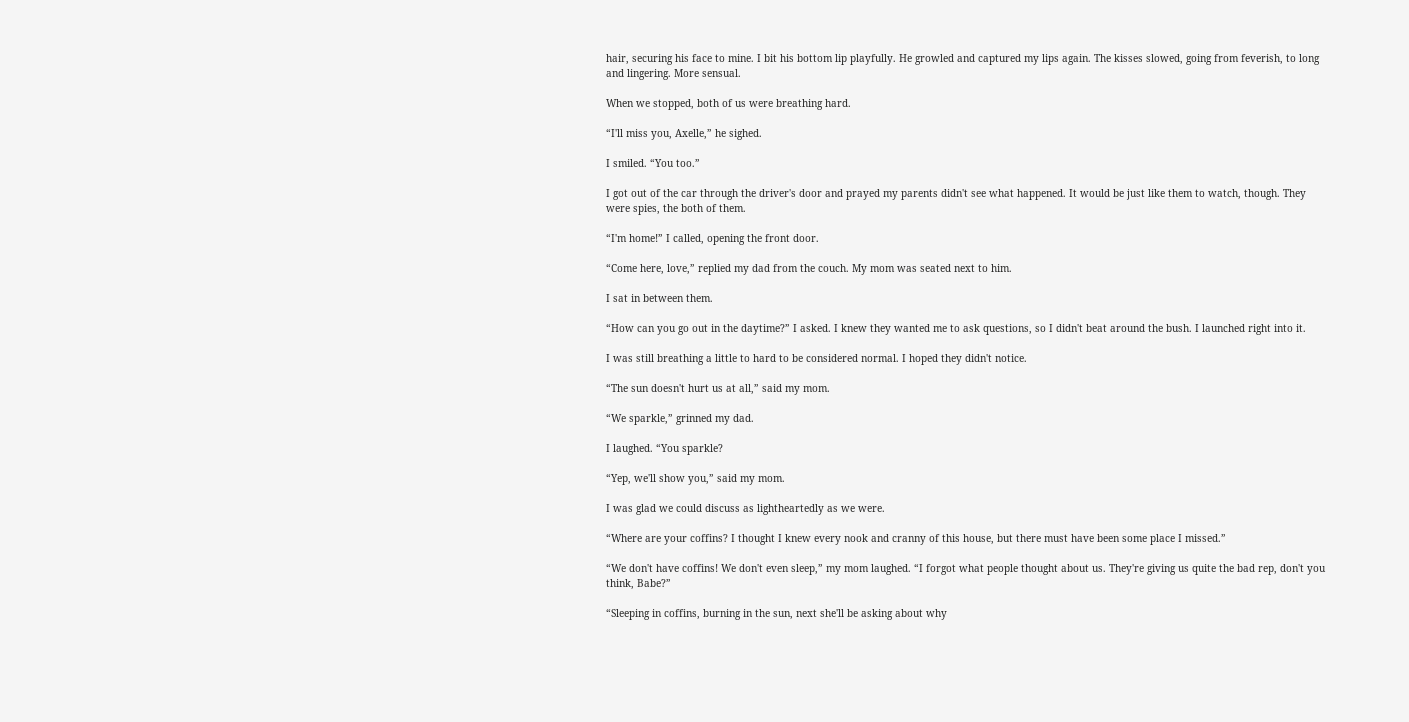hair, securing his face to mine. I bit his bottom lip playfully. He growled and captured my lips again. The kisses slowed, going from feverish, to long and lingering. More sensual.

When we stopped, both of us were breathing hard.

“I'll miss you, Axelle,” he sighed.

I smiled. “You too.”

I got out of the car through the driver's door and prayed my parents didn't see what happened. It would be just like them to watch, though. They were spies, the both of them.

“I'm home!” I called, opening the front door.

“Come here, love,” replied my dad from the couch. My mom was seated next to him.

I sat in between them.

“How can you go out in the daytime?” I asked. I knew they wanted me to ask questions, so I didn't beat around the bush. I launched right into it.

I was still breathing a little to hard to be considered normal. I hoped they didn't notice.

“The sun doesn't hurt us at all,” said my mom.

“We sparkle,” grinned my dad.

I laughed. “You sparkle?

“Yep, we'll show you,” said my mom.

I was glad we could discuss as lightheartedly as we were.

“Where are your coffins? I thought I knew every nook and cranny of this house, but there must have been some place I missed.”

“We don't have coffins! We don't even sleep,” my mom laughed. “I forgot what people thought about us. They're giving us quite the bad rep, don't you think, Babe?”

“Sleeping in coffins, burning in the sun, next she'll be asking about why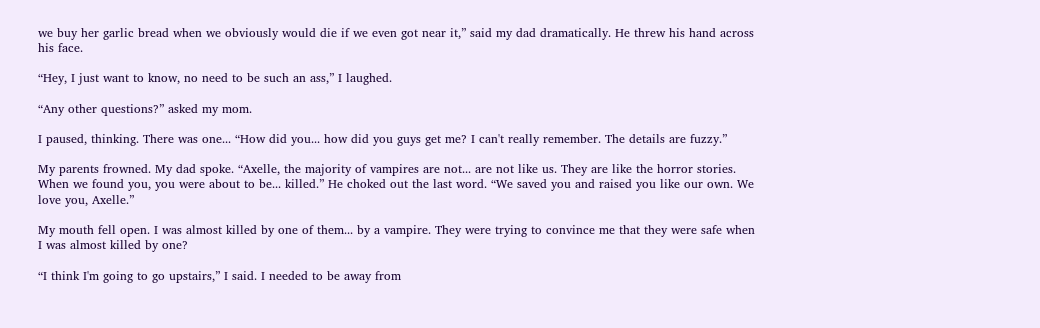we buy her garlic bread when we obviously would die if we even got near it,” said my dad dramatically. He threw his hand across his face.

“Hey, I just want to know, no need to be such an ass,” I laughed.

“Any other questions?” asked my mom.

I paused, thinking. There was one... “How did you... how did you guys get me? I can't really remember. The details are fuzzy.”

My parents frowned. My dad spoke. “Axelle, the majority of vampires are not... are not like us. They are like the horror stories. When we found you, you were about to be... killed.” He choked out the last word. “We saved you and raised you like our own. We love you, Axelle.”

My mouth fell open. I was almost killed by one of them... by a vampire. They were trying to convince me that they were safe when I was almost killed by one?

“I think I'm going to go upstairs,” I said. I needed to be away from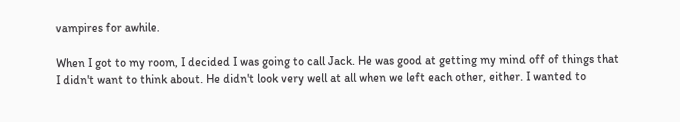vampires for awhile.

When I got to my room, I decided I was going to call Jack. He was good at getting my mind off of things that I didn't want to think about. He didn't look very well at all when we left each other, either. I wanted to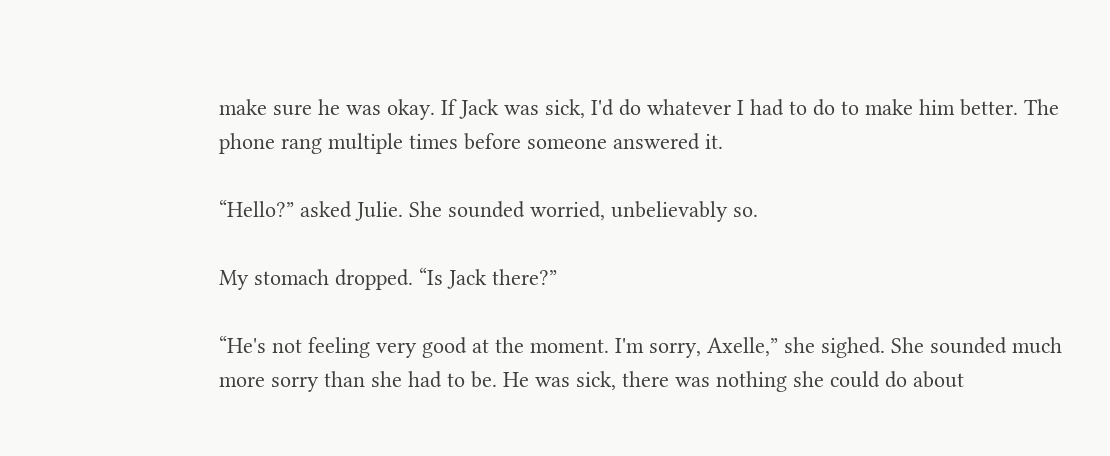make sure he was okay. If Jack was sick, I'd do whatever I had to do to make him better. The phone rang multiple times before someone answered it.

“Hello?” asked Julie. She sounded worried, unbelievably so.

My stomach dropped. “Is Jack there?”

“He's not feeling very good at the moment. I'm sorry, Axelle,” she sighed. She sounded much more sorry than she had to be. He was sick, there was nothing she could do about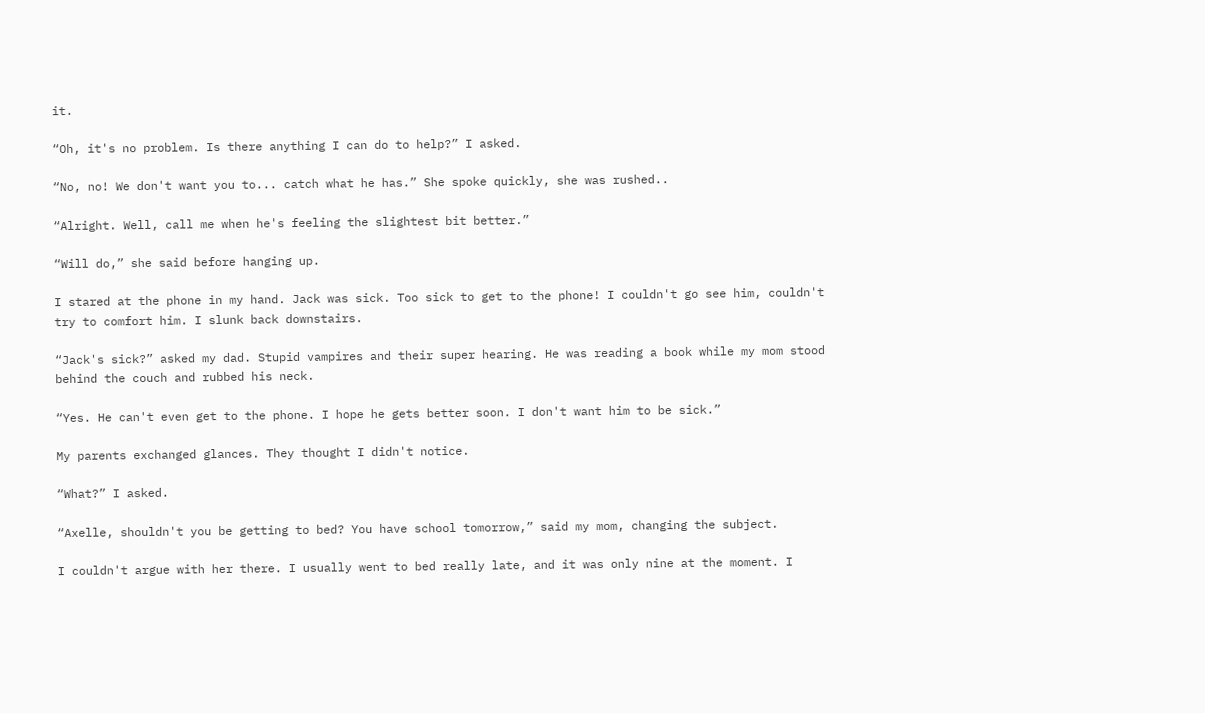it.

“Oh, it's no problem. Is there anything I can do to help?” I asked.

“No, no! We don't want you to... catch what he has.” She spoke quickly, she was rushed..

“Alright. Well, call me when he's feeling the slightest bit better.”

“Will do,” she said before hanging up.

I stared at the phone in my hand. Jack was sick. Too sick to get to the phone! I couldn't go see him, couldn't try to comfort him. I slunk back downstairs.

“Jack's sick?” asked my dad. Stupid vampires and their super hearing. He was reading a book while my mom stood behind the couch and rubbed his neck.

“Yes. He can't even get to the phone. I hope he gets better soon. I don't want him to be sick.”

My parents exchanged glances. They thought I didn't notice.

“What?” I asked.

“Axelle, shouldn't you be getting to bed? You have school tomorrow,” said my mom, changing the subject.

I couldn't argue with her there. I usually went to bed really late, and it was only nine at the moment. I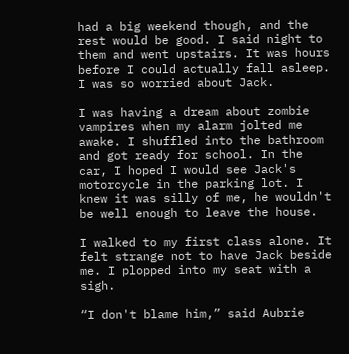had a big weekend though, and the rest would be good. I said night to them and went upstairs. It was hours before I could actually fall asleep. I was so worried about Jack.

I was having a dream about zombie vampires when my alarm jolted me awake. I shuffled into the bathroom and got ready for school. In the car, I hoped I would see Jack's motorcycle in the parking lot. I knew it was silly of me, he wouldn't be well enough to leave the house.

I walked to my first class alone. It felt strange not to have Jack beside me. I plopped into my seat with a sigh.

“I don't blame him,” said Aubrie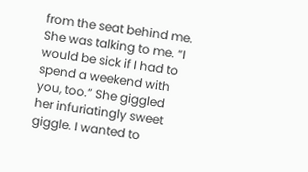from the seat behind me. She was talking to me. “I would be sick if I had to spend a weekend with you, too.” She giggled her infuriatingly sweet giggle. I wanted to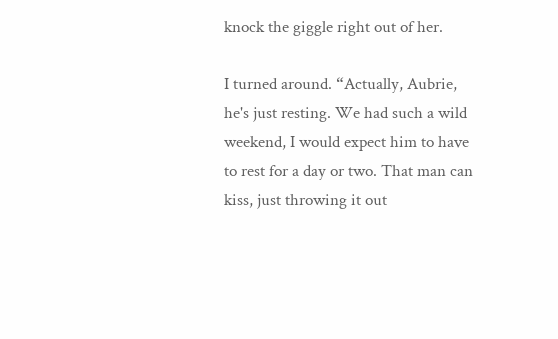knock the giggle right out of her.

I turned around. “Actually, Aubrie, he's just resting. We had such a wild weekend, I would expect him to have to rest for a day or two. That man can kiss, just throwing it out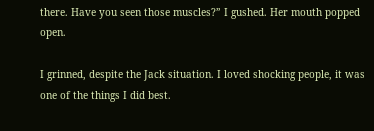there. Have you seen those muscles?” I gushed. Her mouth popped open.

I grinned, despite the Jack situation. I loved shocking people, it was one of the things I did best.